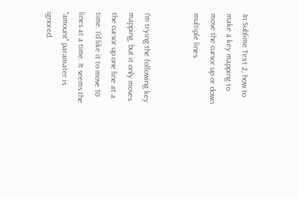In Sublime Text 2, how to make a key mapping to move the cursor up or down multiple lines


I'm trying the following key mapping, but it only moves the cursor up one line at a time. I'd like it to move 10 lines at a time. It seems the "amount" paramater is ignored.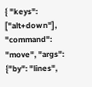{ "keys": ["alt+down"], "command": "move", "args": {"by": "lines",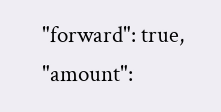"forward": true, "amount":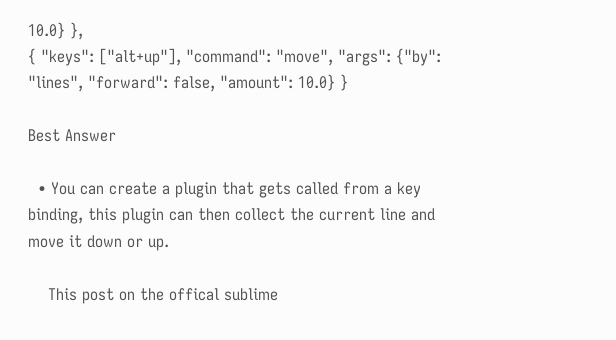10.0} },
{ "keys": ["alt+up"], "command": "move", "args": {"by": "lines", "forward": false, "amount": 10.0} }

Best Answer

  • You can create a plugin that gets called from a key binding, this plugin can then collect the current line and move it down or up.

    This post on the offical sublime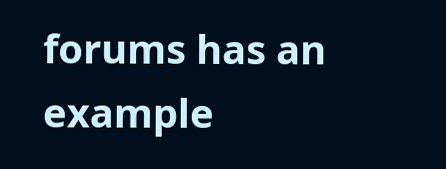forums has an example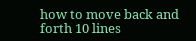how to move back and forth 10 lines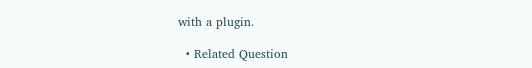with a plugin.

  • Related Question